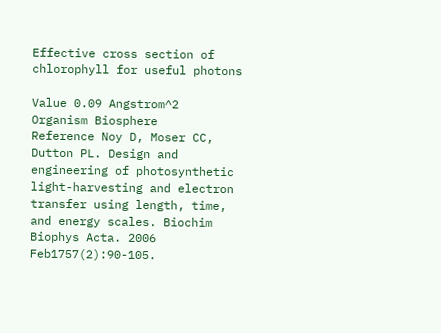Effective cross section of chlorophyll for useful photons

Value 0.09 Angstrom^2
Organism Biosphere
Reference Noy D, Moser CC, Dutton PL. Design and engineering of photosynthetic light-harvesting and electron transfer using length, time, and energy scales. Biochim Biophys Acta. 2006 Feb1757(2):90-105.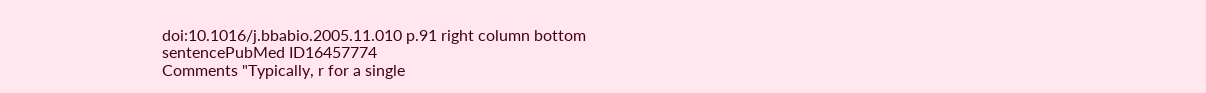doi:10.1016/j.bbabio.2005.11.010 p.91 right column bottom sentencePubMed ID16457774
Comments "Typically, r for a single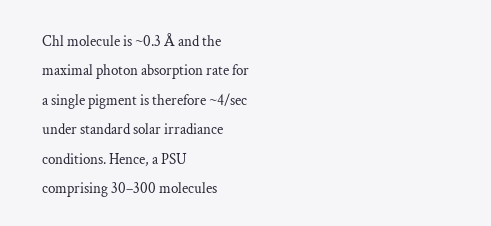Chl molecule is ~0.3 Å and the maximal photon absorption rate for a single pigment is therefore ~4/sec under standard solar irradiance conditions. Hence, a PSU comprising 30–300 molecules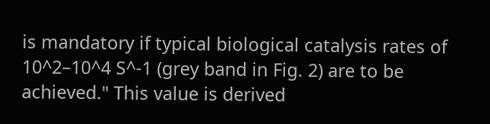is mandatory if typical biological catalysis rates of 10^2–10^4 S^-1 (grey band in Fig. 2) are to be achieved." This value is derived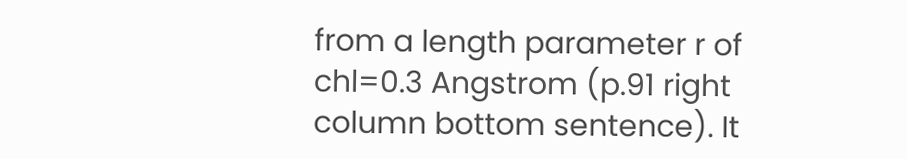from a length parameter r of chl=0.3 Angstrom (p.91 right column bottom sentence). It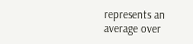represents an average over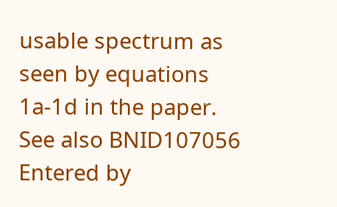usable spectrum as seen by equations 1a-1d in the paper. See also BNID107056
Entered by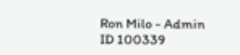Ron Milo - Admin
ID 100339